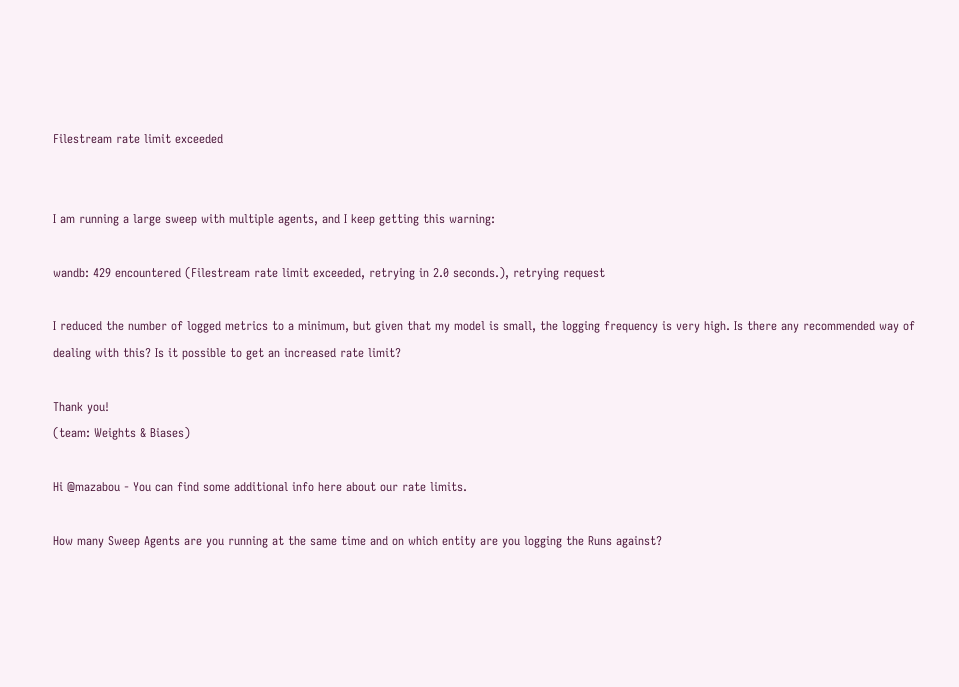Filestream rate limit exceeded


I am running a large sweep with multiple agents, and I keep getting this warning:

wandb: 429 encountered (Filestream rate limit exceeded, retrying in 2.0 seconds.), retrying request

I reduced the number of logged metrics to a minimum, but given that my model is small, the logging frequency is very high. Is there any recommended way of dealing with this? Is it possible to get an increased rate limit?

Thank you!
(team: Weights & Biases)

Hi @mazabou - You can find some additional info here about our rate limits.

How many Sweep Agents are you running at the same time and on which entity are you logging the Runs against?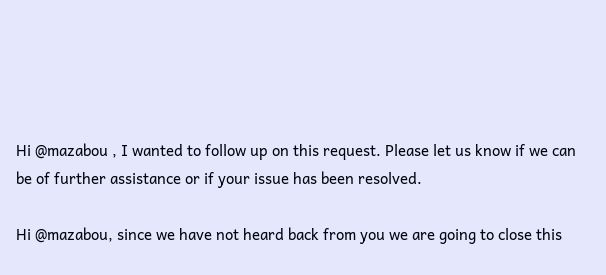Hi @mazabou , I wanted to follow up on this request. Please let us know if we can be of further assistance or if your issue has been resolved.

Hi @mazabou, since we have not heard back from you we are going to close this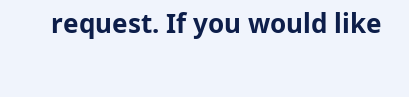request. If you would like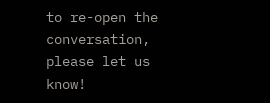to re-open the conversation, please let us know!